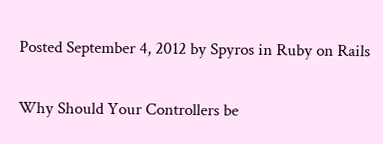Posted September 4, 2012 by Spyros in Ruby on Rails

Why Should Your Controllers be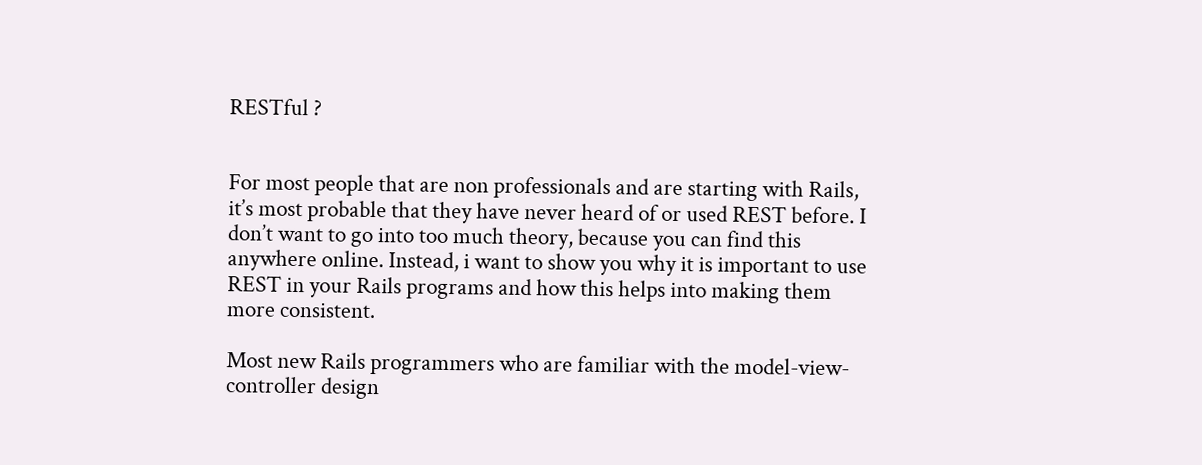RESTful ?


For most people that are non professionals and are starting with Rails, it’s most probable that they have never heard of or used REST before. I don’t want to go into too much theory, because you can find this anywhere online. Instead, i want to show you why it is important to use REST in your Rails programs and how this helps into making them more consistent.

Most new Rails programmers who are familiar with the model-view-controller design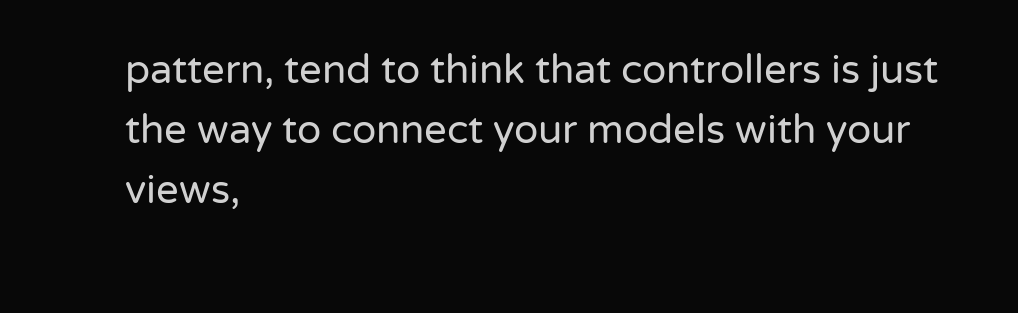pattern, tend to think that controllers is just the way to connect your models with your views,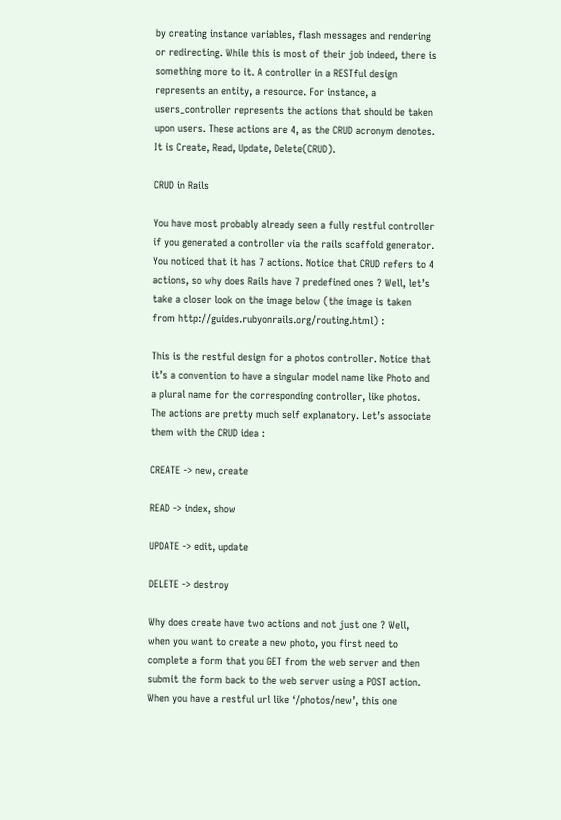by creating instance variables, flash messages and rendering or redirecting. While this is most of their job indeed, there is something more to it. A controller in a RESTful design represents an entity, a resource. For instance, a users_controller represents the actions that should be taken upon users. These actions are 4, as the CRUD acronym denotes. It is Create, Read, Update, Delete(CRUD).

CRUD in Rails

You have most probably already seen a fully restful controller if you generated a controller via the rails scaffold generator. You noticed that it has 7 actions. Notice that CRUD refers to 4 actions, so why does Rails have 7 predefined ones ? Well, let’s take a closer look on the image below (the image is taken from http://guides.rubyonrails.org/routing.html) :

This is the restful design for a photos controller. Notice that it’s a convention to have a singular model name like Photo and a plural name for the corresponding controller, like photos. The actions are pretty much self explanatory. Let’s associate them with the CRUD idea :

CREATE -> new, create

READ -> index, show

UPDATE -> edit, update

DELETE -> destroy

Why does create have two actions and not just one ? Well, when you want to create a new photo, you first need to complete a form that you GET from the web server and then submit the form back to the web server using a POST action. When you have a restful url like ‘/photos/new’, this one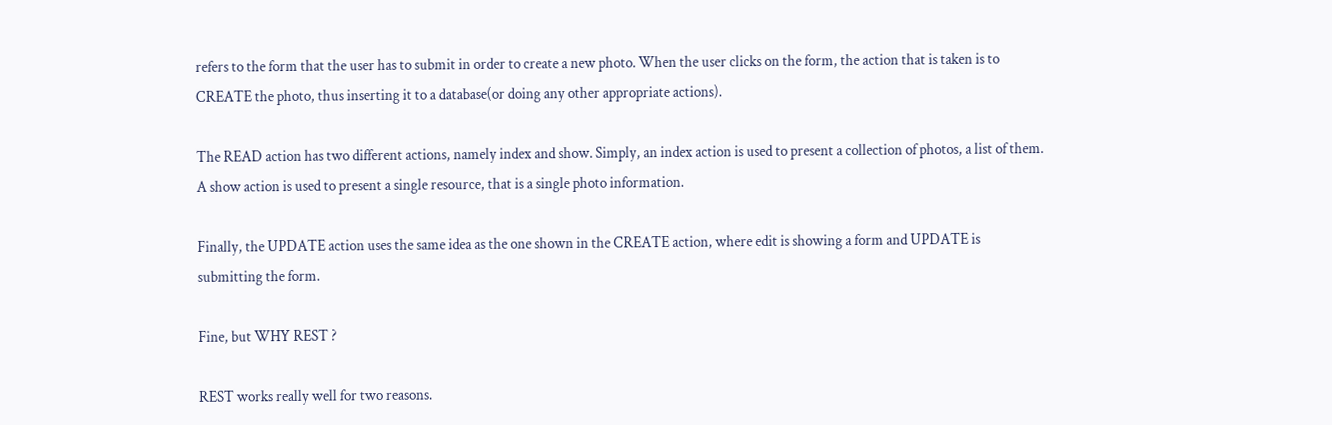refers to the form that the user has to submit in order to create a new photo. When the user clicks on the form, the action that is taken is to CREATE the photo, thus inserting it to a database(or doing any other appropriate actions).

The READ action has two different actions, namely index and show. Simply, an index action is used to present a collection of photos, a list of them. A show action is used to present a single resource, that is a single photo information.

Finally, the UPDATE action uses the same idea as the one shown in the CREATE action, where edit is showing a form and UPDATE is submitting the form.

Fine, but WHY REST ?

REST works really well for two reasons.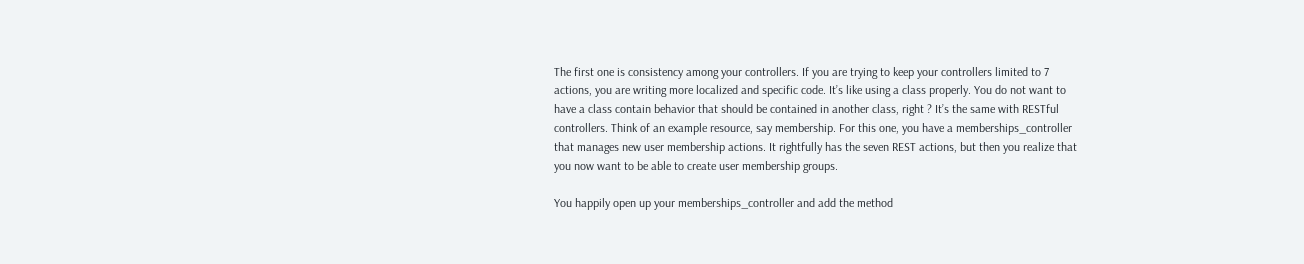The first one is consistency among your controllers. If you are trying to keep your controllers limited to 7 actions, you are writing more localized and specific code. It’s like using a class properly. You do not want to have a class contain behavior that should be contained in another class, right ? It’s the same with RESTful controllers. Think of an example resource, say membership. For this one, you have a memberships_controller that manages new user membership actions. It rightfully has the seven REST actions, but then you realize that you now want to be able to create user membership groups.

You happily open up your memberships_controller and add the method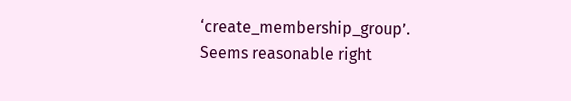‘create_membership_group’. Seems reasonable right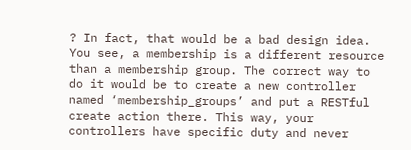? In fact, that would be a bad design idea. You see, a membership is a different resource than a membership group. The correct way to do it would be to create a new controller named ‘membership_groups’ and put a RESTful create action there. This way, your controllers have specific duty and never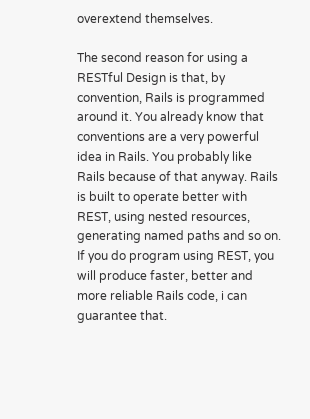overextend themselves.

The second reason for using a RESTful Design is that, by convention, Rails is programmed around it. You already know that conventions are a very powerful idea in Rails. You probably like Rails because of that anyway. Rails is built to operate better with REST, using nested resources, generating named paths and so on. If you do program using REST, you will produce faster, better and more reliable Rails code, i can guarantee that.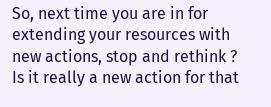So, next time you are in for extending your resources with new actions, stop and rethink ? Is it really a new action for that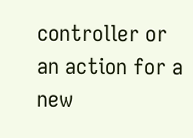controller or an action for a new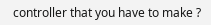controller that you have to make ?